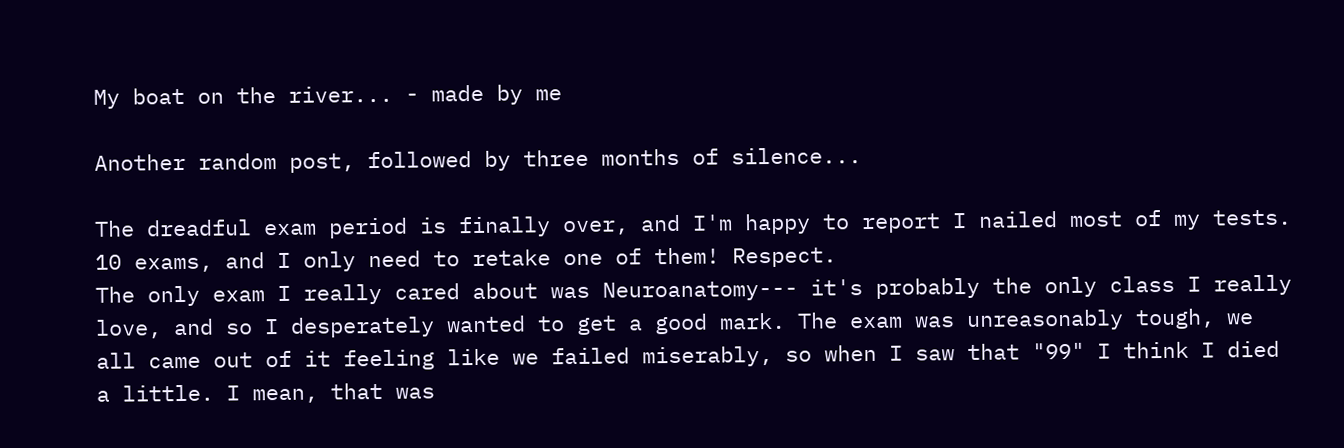My boat on the river... - made by me

Another random post, followed by three months of silence...

The dreadful exam period is finally over, and I'm happy to report I nailed most of my tests. 10 exams, and I only need to retake one of them! Respect.
The only exam I really cared about was Neuroanatomy--- it's probably the only class I really love, and so I desperately wanted to get a good mark. The exam was unreasonably tough, we all came out of it feeling like we failed miserably, so when I saw that "99" I think I died a little. I mean, that was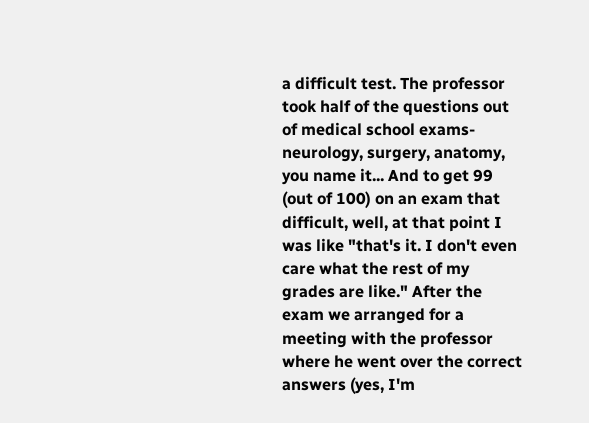a difficult test. The professor took half of the questions out of medical school exams- neurology, surgery, anatomy, you name it... And to get 99 (out of 100) on an exam that difficult, well, at that point I was like "that's it. I don't even care what the rest of my grades are like." After the exam we arranged for a meeting with the professor where he went over the correct answers (yes, I'm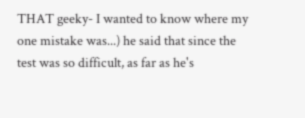THAT geeky- I wanted to know where my one mistake was...) he said that since the test was so difficult, as far as he's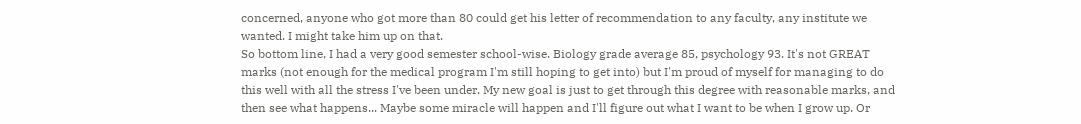concerned, anyone who got more than 80 could get his letter of recommendation to any faculty, any institute we wanted. I might take him up on that.
So bottom line, I had a very good semester school-wise. Biology grade average 85, psychology 93. It's not GREAT marks (not enough for the medical program I'm still hoping to get into) but I'm proud of myself for managing to do this well with all the stress I've been under. My new goal is just to get through this degree with reasonable marks, and then see what happens... Maybe some miracle will happen and I'll figure out what I want to be when I grow up. Or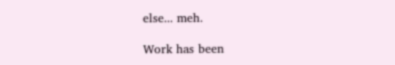else... meh.

Work has been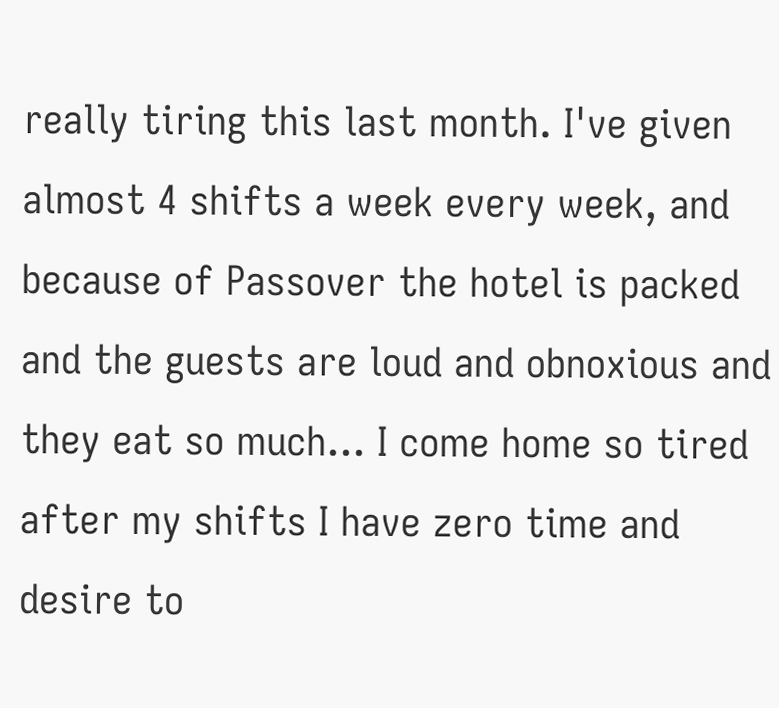really tiring this last month. I've given almost 4 shifts a week every week, and because of Passover the hotel is packed and the guests are loud and obnoxious and they eat so much... I come home so tired after my shifts I have zero time and desire to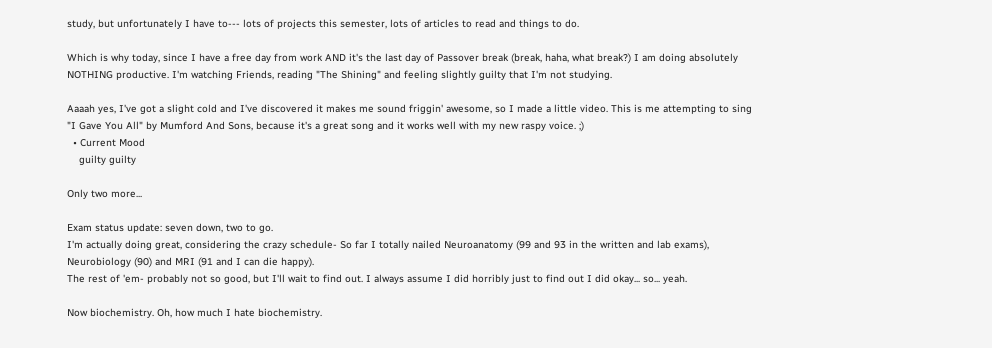study, but unfortunately I have to--- lots of projects this semester, lots of articles to read and things to do.

Which is why today, since I have a free day from work AND it's the last day of Passover break (break, haha, what break?) I am doing absolutely NOTHING productive. I'm watching Friends, reading "The Shining" and feeling slightly guilty that I'm not studying.

Aaaah yes, I've got a slight cold and I've discovered it makes me sound friggin' awesome, so I made a little video. This is me attempting to sing "I Gave You All" by Mumford And Sons, because it's a great song and it works well with my new raspy voice. ;)
  • Current Mood
    guilty guilty

Only two more...

Exam status update: seven down, two to go.
I'm actually doing great, considering the crazy schedule- So far I totally nailed Neuroanatomy (99 and 93 in the written and lab exams), Neurobiology (90) and MRI (91 and I can die happy).
The rest of 'em- probably not so good, but I'll wait to find out. I always assume I did horribly just to find out I did okay... so... yeah.

Now biochemistry. Oh, how much I hate biochemistry.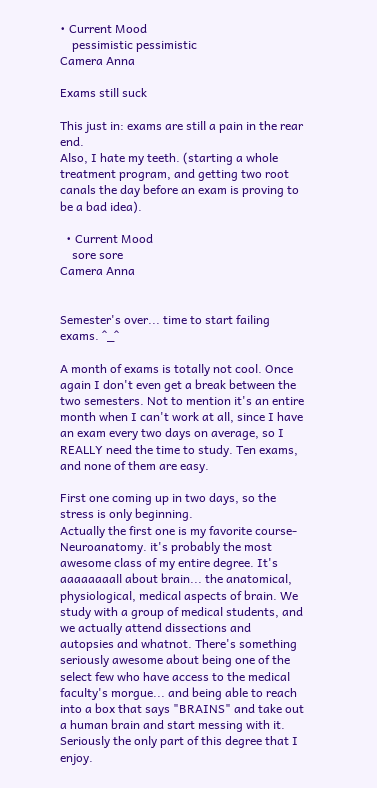• Current Mood
    pessimistic pessimistic
Camera Anna

Exams still suck

This just in: exams are still a pain in the rear end.
Also, I hate my teeth. (starting a whole treatment program, and getting two root canals the day before an exam is proving to be a bad idea).

  • Current Mood
    sore sore
Camera Anna


Semester's over... time to start failing exams. ^_^

A month of exams is totally not cool. Once again I don't even get a break between the two semesters. Not to mention it's an entire month when I can't work at all, since I have an exam every two days on average, so I REALLY need the time to study. Ten exams, and none of them are easy.

First one coming up in two days, so the stress is only beginning.
Actually the first one is my favorite course- Neuroanatomy. it's probably the most awesome class of my entire degree. It's aaaaaaaall about brain... the anatomical, physiological, medical aspects of brain. We study with a group of medical students, and we actually attend dissections and autopsies and whatnot. There's something seriously awesome about being one of the select few who have access to the medical faculty's morgue... and being able to reach into a box that says "BRAINS" and take out a human brain and start messing with it. Seriously the only part of this degree that I enjoy.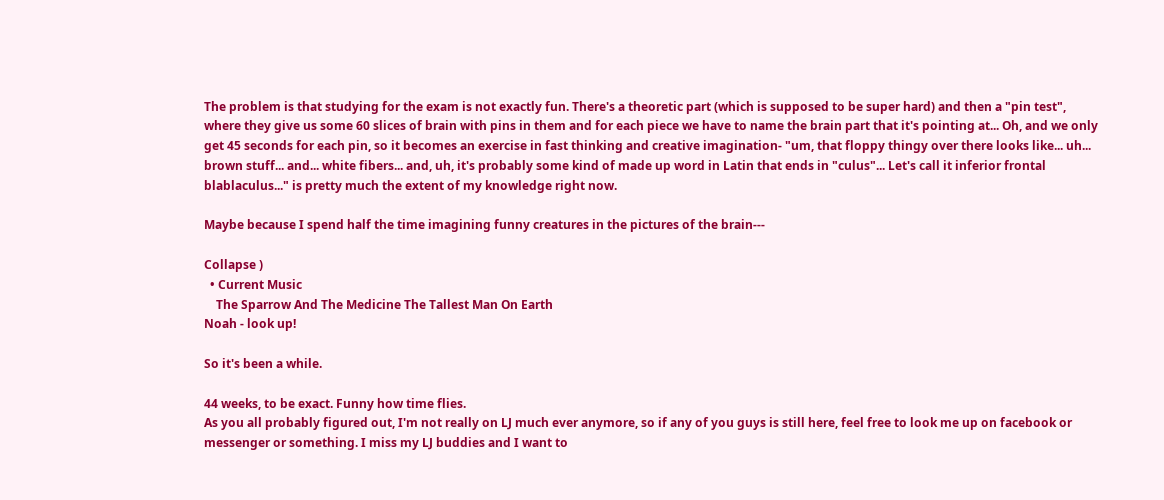The problem is that studying for the exam is not exactly fun. There's a theoretic part (which is supposed to be super hard) and then a "pin test", where they give us some 60 slices of brain with pins in them and for each piece we have to name the brain part that it's pointing at... Oh, and we only get 45 seconds for each pin, so it becomes an exercise in fast thinking and creative imagination- "um, that floppy thingy over there looks like... uh... brown stuff... and... white fibers... and, uh, it's probably some kind of made up word in Latin that ends in "culus"... Let's call it inferior frontal blablaculus..." is pretty much the extent of my knowledge right now.

Maybe because I spend half the time imagining funny creatures in the pictures of the brain---

Collapse )
  • Current Music
    The Sparrow And The Medicine The Tallest Man On Earth
Noah - look up!

So it's been a while.

44 weeks, to be exact. Funny how time flies.
As you all probably figured out, I'm not really on LJ much ever anymore, so if any of you guys is still here, feel free to look me up on facebook or messenger or something. I miss my LJ buddies and I want to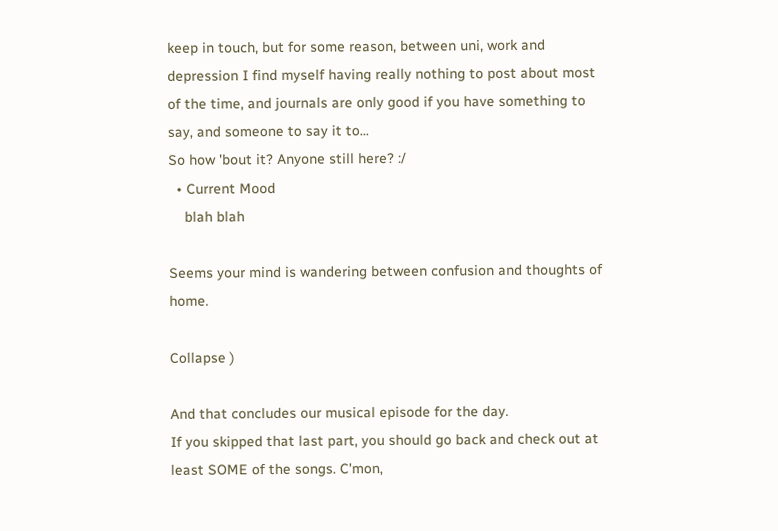keep in touch, but for some reason, between uni, work and depression I find myself having really nothing to post about most of the time, and journals are only good if you have something to say, and someone to say it to...
So how 'bout it? Anyone still here? :/
  • Current Mood
    blah blah

Seems your mind is wandering between confusion and thoughts of home.

Collapse )

And that concludes our musical episode for the day.
If you skipped that last part, you should go back and check out at least SOME of the songs. C'mon,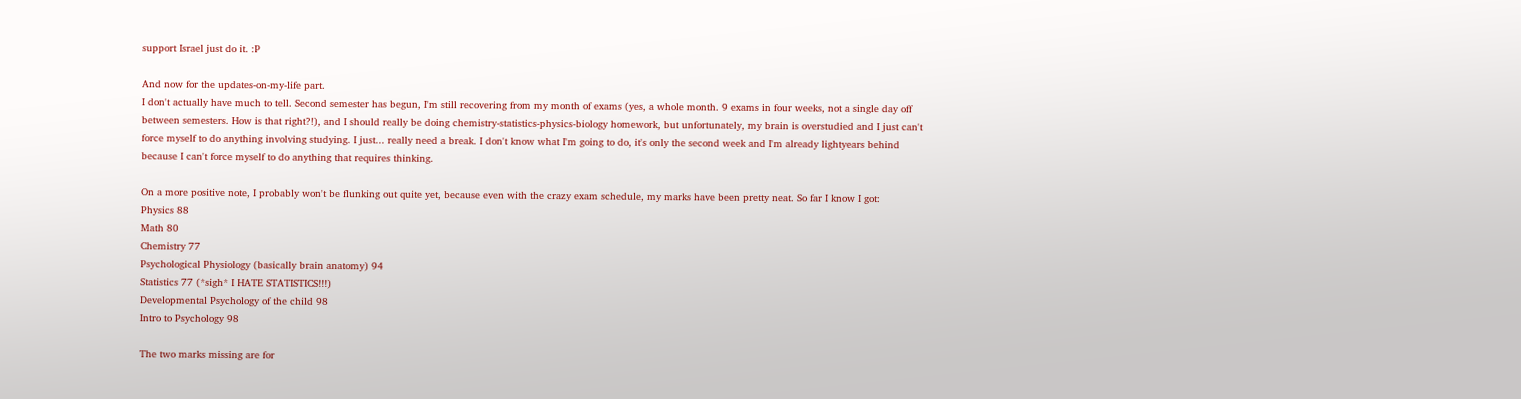support Israel just do it. :P

And now for the updates-on-my-life part.
I don't actually have much to tell. Second semester has begun, I'm still recovering from my month of exams (yes, a whole month. 9 exams in four weeks, not a single day off between semesters. How is that right?!), and I should really be doing chemistry-statistics-physics-biology homework, but unfortunately, my brain is overstudied and I just can't force myself to do anything involving studying. I just... really need a break. I don't know what I'm going to do, it's only the second week and I'm already lightyears behind because I can't force myself to do anything that requires thinking.

On a more positive note, I probably won't be flunking out quite yet, because even with the crazy exam schedule, my marks have been pretty neat. So far I know I got:
Physics 88
Math 80
Chemistry 77
Psychological Physiology (basically brain anatomy) 94
Statistics 77 (*sigh* I HATE STATISTICS!!!)
Developmental Psychology of the child 98
Intro to Psychology 98

The two marks missing are for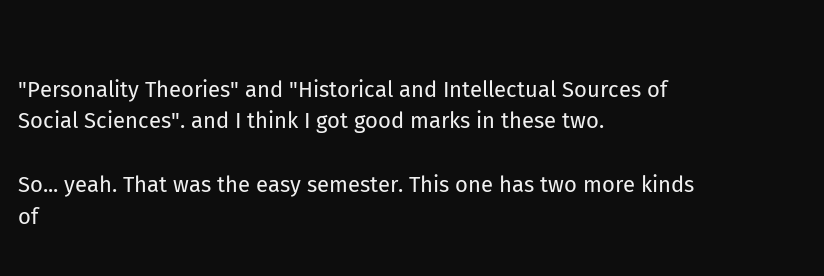"Personality Theories" and "Historical and Intellectual Sources of Social Sciences". and I think I got good marks in these two.

So... yeah. That was the easy semester. This one has two more kinds of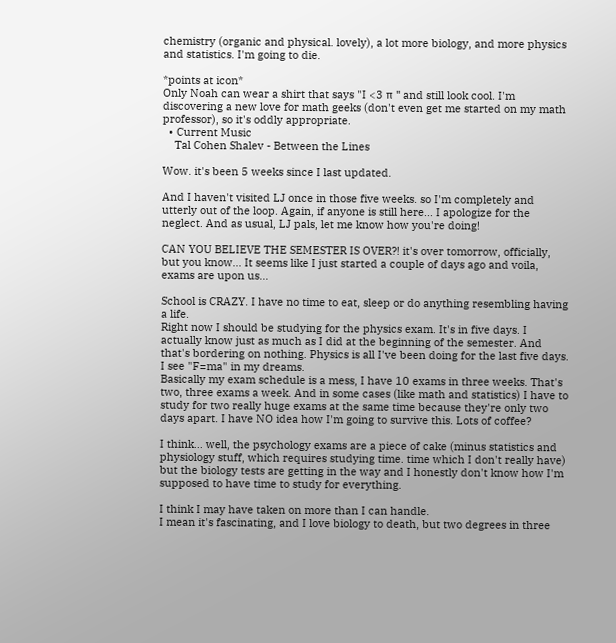chemistry (organic and physical. lovely), a lot more biology, and more physics and statistics. I'm going to die.

*points at icon*
Only Noah can wear a shirt that says "I <3 π " and still look cool. I'm discovering a new love for math geeks (don't even get me started on my math professor), so it's oddly appropriate.
  • Current Music
    Tal Cohen Shalev - Between the Lines

Wow. it's been 5 weeks since I last updated.

And I haven't visited LJ once in those five weeks. so I'm completely and utterly out of the loop. Again, if anyone is still here... I apologize for the neglect. And as usual, LJ pals, let me know how you're doing!

CAN YOU BELIEVE THE SEMESTER IS OVER?! it's over tomorrow, officially, but you know... It seems like I just started a couple of days ago and voila, exams are upon us...

School is CRAZY. I have no time to eat, sleep or do anything resembling having a life.
Right now I should be studying for the physics exam. It's in five days. I actually know just as much as I did at the beginning of the semester. And that's bordering on nothing. Physics is all I've been doing for the last five days. I see "F=ma" in my dreams.
Basically my exam schedule is a mess, I have 10 exams in three weeks. That's two, three exams a week. And in some cases (like math and statistics) I have to study for two really huge exams at the same time because they're only two days apart. I have NO idea how I'm going to survive this. Lots of coffee?

I think... well, the psychology exams are a piece of cake (minus statistics and physiology stuff, which requires studying time. time which I don't really have) but the biology tests are getting in the way and I honestly don't know how I'm supposed to have time to study for everything.

I think I may have taken on more than I can handle.
I mean it's fascinating, and I love biology to death, but two degrees in three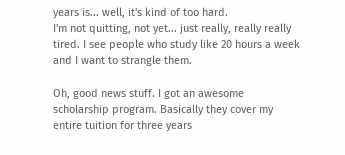years is... well, it's kind of too hard.
I'm not quitting, not yet... just really, really really tired. I see people who study like 20 hours a week and I want to strangle them.

Oh, good news stuff. I got an awesome scholarship program. Basically they cover my entire tuition for three years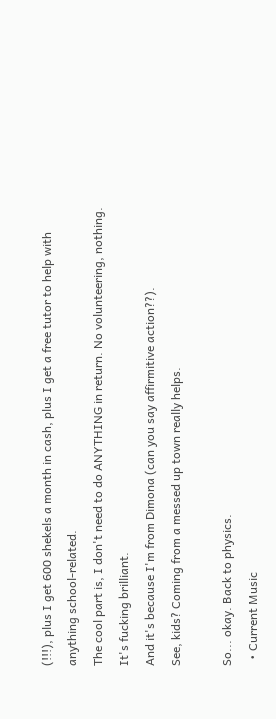(!!!), plus I get 600 shekels a month in cash, plus I get a free tutor to help with anything school-related.
The cool part is, I don't need to do ANYTHING in return. No volunteering, nothing.
It's fucking brilliant.
And it's because I'm from Dimona (can you say affirmitive action??).
See, kids? Coming from a messed up town really helps.

So... okay. Back to physics.
  • Current Music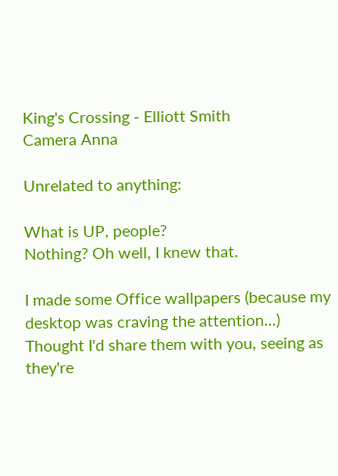King's Crossing - Elliott Smith
Camera Anna

Unrelated to anything:

What is UP, people?
Nothing? Oh well, I knew that.

I made some Office wallpapers (because my desktop was craving the attention...)
Thought I'd share them with you, seeing as they're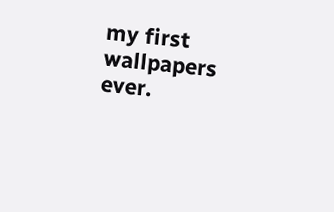my first wallpapers ever.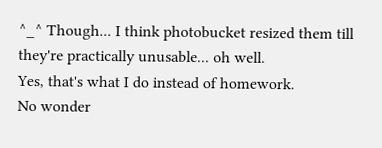^_^ Though... I think photobucket resized them till they're practically unusable... oh well.
Yes, that's what I do instead of homework.
No wonder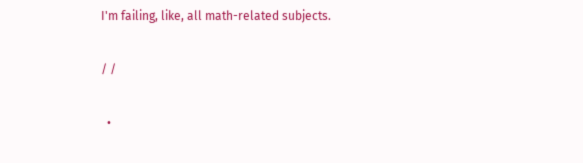I'm failing, like, all math-related subjects.

/ /

  •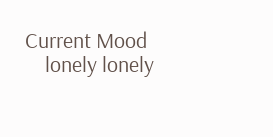Current Mood
    lonely lonely